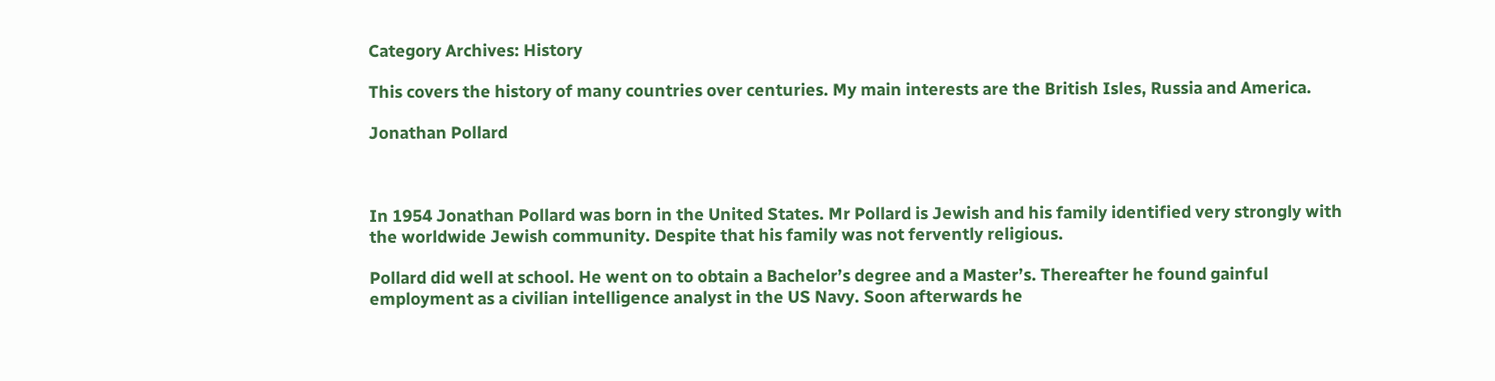Category Archives: History

This covers the history of many countries over centuries. My main interests are the British Isles, Russia and America.

Jonathan Pollard



In 1954 Jonathan Pollard was born in the United States. Mr Pollard is Jewish and his family identified very strongly with the worldwide Jewish community. Despite that his family was not fervently religious.

Pollard did well at school. He went on to obtain a Bachelor’s degree and a Master’s. Thereafter he found gainful employment as a civilian intelligence analyst in the US Navy. Soon afterwards he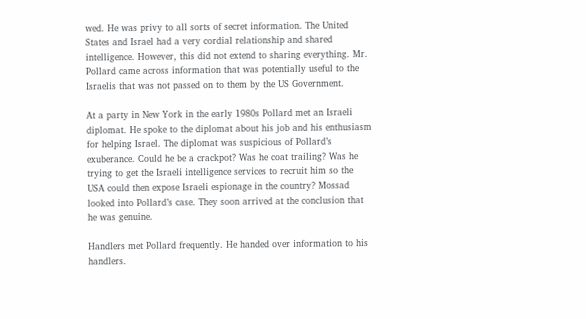wed. He was privy to all sorts of secret information. The United States and Israel had a very cordial relationship and shared intelligence. However, this did not extend to sharing everything. Mr. Pollard came across information that was potentially useful to the Israelis that was not passed on to them by the US Government.

At a party in New York in the early 1980s Pollard met an Israeli diplomat. He spoke to the diplomat about his job and his enthusiasm for helping Israel. The diplomat was suspicious of Pollard’s exuberance. Could he be a crackpot? Was he coat trailing? Was he trying to get the Israeli intelligence services to recruit him so the USA could then expose Israeli espionage in the country? Mossad looked into Pollard’s case. They soon arrived at the conclusion that he was genuine.

Handlers met Pollard frequently. He handed over information to his handlers.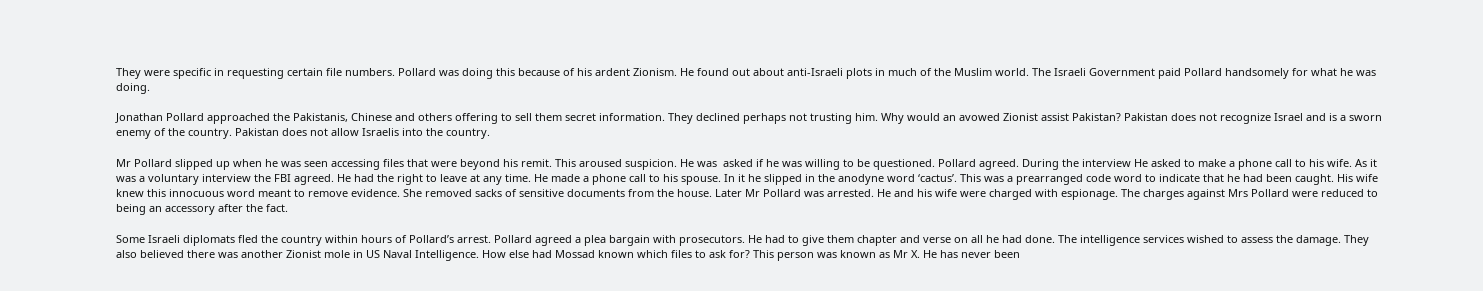They were specific in requesting certain file numbers. Pollard was doing this because of his ardent Zionism. He found out about anti-Israeli plots in much of the Muslim world. The Israeli Government paid Pollard handsomely for what he was doing.

Jonathan Pollard approached the Pakistanis, Chinese and others offering to sell them secret information. They declined perhaps not trusting him. Why would an avowed Zionist assist Pakistan? Pakistan does not recognize Israel and is a sworn enemy of the country. Pakistan does not allow Israelis into the country.

Mr Pollard slipped up when he was seen accessing files that were beyond his remit. This aroused suspicion. He was  asked if he was willing to be questioned. Pollard agreed. During the interview He asked to make a phone call to his wife. As it was a voluntary interview the FBI agreed. He had the right to leave at any time. He made a phone call to his spouse. In it he slipped in the anodyne word ‘cactus’. This was a prearranged code word to indicate that he had been caught. His wife knew this innocuous word meant to remove evidence. She removed sacks of sensitive documents from the house. Later Mr Pollard was arrested. He and his wife were charged with espionage. The charges against Mrs Pollard were reduced to being an accessory after the fact.

Some Israeli diplomats fled the country within hours of Pollard’s arrest. Pollard agreed a plea bargain with prosecutors. He had to give them chapter and verse on all he had done. The intelligence services wished to assess the damage. They also believed there was another Zionist mole in US Naval Intelligence. How else had Mossad known which files to ask for? This person was known as Mr X. He has never been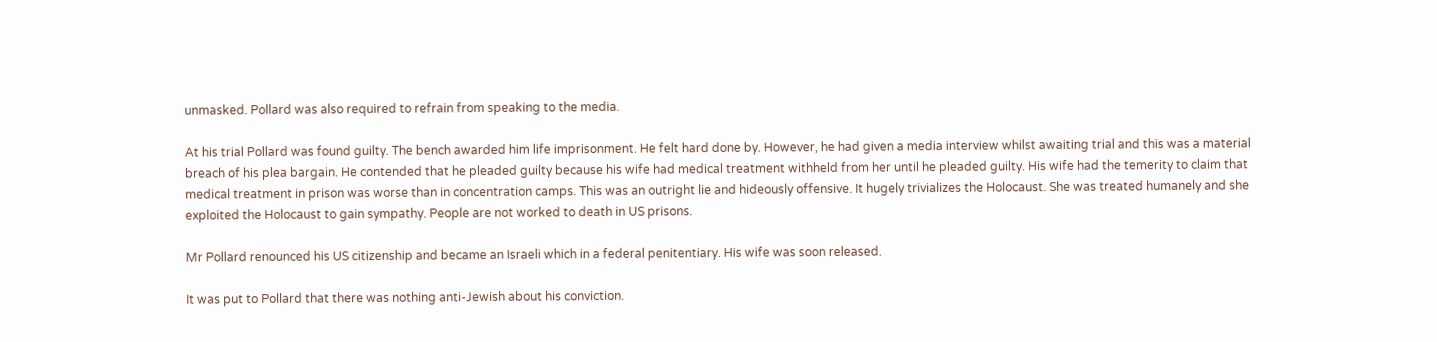unmasked. Pollard was also required to refrain from speaking to the media.

At his trial Pollard was found guilty. The bench awarded him life imprisonment. He felt hard done by. However, he had given a media interview whilst awaiting trial and this was a material breach of his plea bargain. He contended that he pleaded guilty because his wife had medical treatment withheld from her until he pleaded guilty. His wife had the temerity to claim that medical treatment in prison was worse than in concentration camps. This was an outright lie and hideously offensive. It hugely trivializes the Holocaust. She was treated humanely and she exploited the Holocaust to gain sympathy. People are not worked to death in US prisons.

Mr Pollard renounced his US citizenship and became an Israeli which in a federal penitentiary. His wife was soon released.

It was put to Pollard that there was nothing anti-Jewish about his conviction.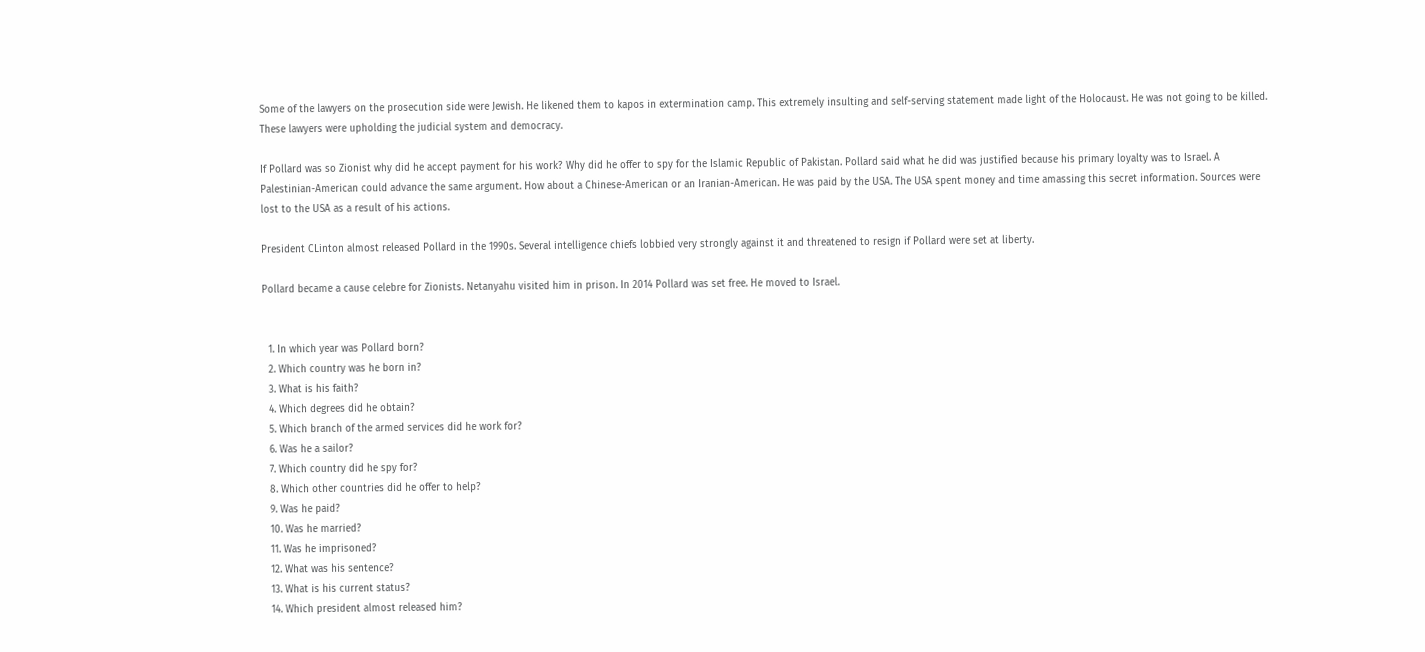Some of the lawyers on the prosecution side were Jewish. He likened them to kapos in extermination camp. This extremely insulting and self-serving statement made light of the Holocaust. He was not going to be killed. These lawyers were upholding the judicial system and democracy.

If Pollard was so Zionist why did he accept payment for his work? Why did he offer to spy for the Islamic Republic of Pakistan. Pollard said what he did was justified because his primary loyalty was to Israel. A Palestinian-American could advance the same argument. How about a Chinese-American or an Iranian-American. He was paid by the USA. The USA spent money and time amassing this secret information. Sources were lost to the USA as a result of his actions.

President CLinton almost released Pollard in the 1990s. Several intelligence chiefs lobbied very strongly against it and threatened to resign if Pollard were set at liberty.

Pollard became a cause celebre for Zionists. Netanyahu visited him in prison. In 2014 Pollard was set free. He moved to Israel.


  1. In which year was Pollard born?
  2. Which country was he born in?
  3. What is his faith?
  4. Which degrees did he obtain?
  5. Which branch of the armed services did he work for?
  6. Was he a sailor?
  7. Which country did he spy for?
  8. Which other countries did he offer to help?
  9. Was he paid?
  10. Was he married?
  11. Was he imprisoned?
  12. What was his sentence?
  13. What is his current status?
  14. Which president almost released him?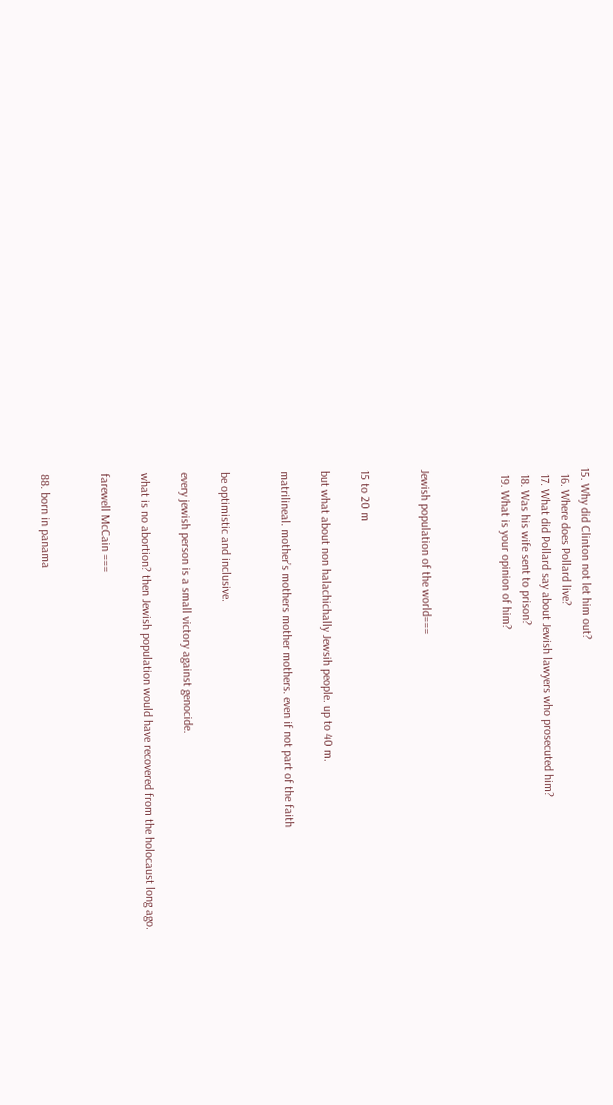15. Why did Clinton not let him out?
  16. Where does Pollard live?
  17. What did Pollard say about Jewish lawyers who prosecuted him?
  18. Was his wife sent to prison?
  19. What is your opinion of him?



Jewish population of the world===


15 to 20 m

but what about non halachichally Jewsih people. up to 40 m.

matrilineal. mother’s mothers mother mothers. even if not part of the faith


be optimistic and inclusive.

every jewish person is a small victory against genocide.

what is no abortion? then Jewish population would have recovered from the holocaust long ago.

farewell McCain ===


88. born in panama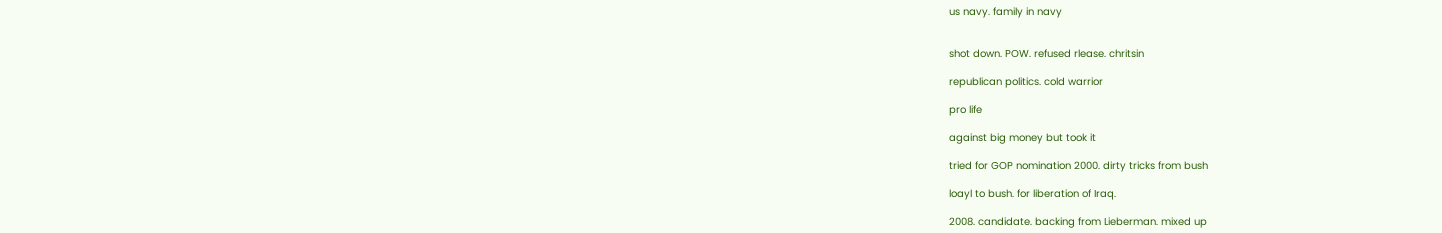us navy. family in navy


shot down. POW. refused rlease. chritsin

republican politics. cold warrior

pro life

against big money but took it

tried for GOP nomination 2000. dirty tricks from bush

loayl to bush. for liberation of Iraq.

2008. candidate. backing from Lieberman. mixed up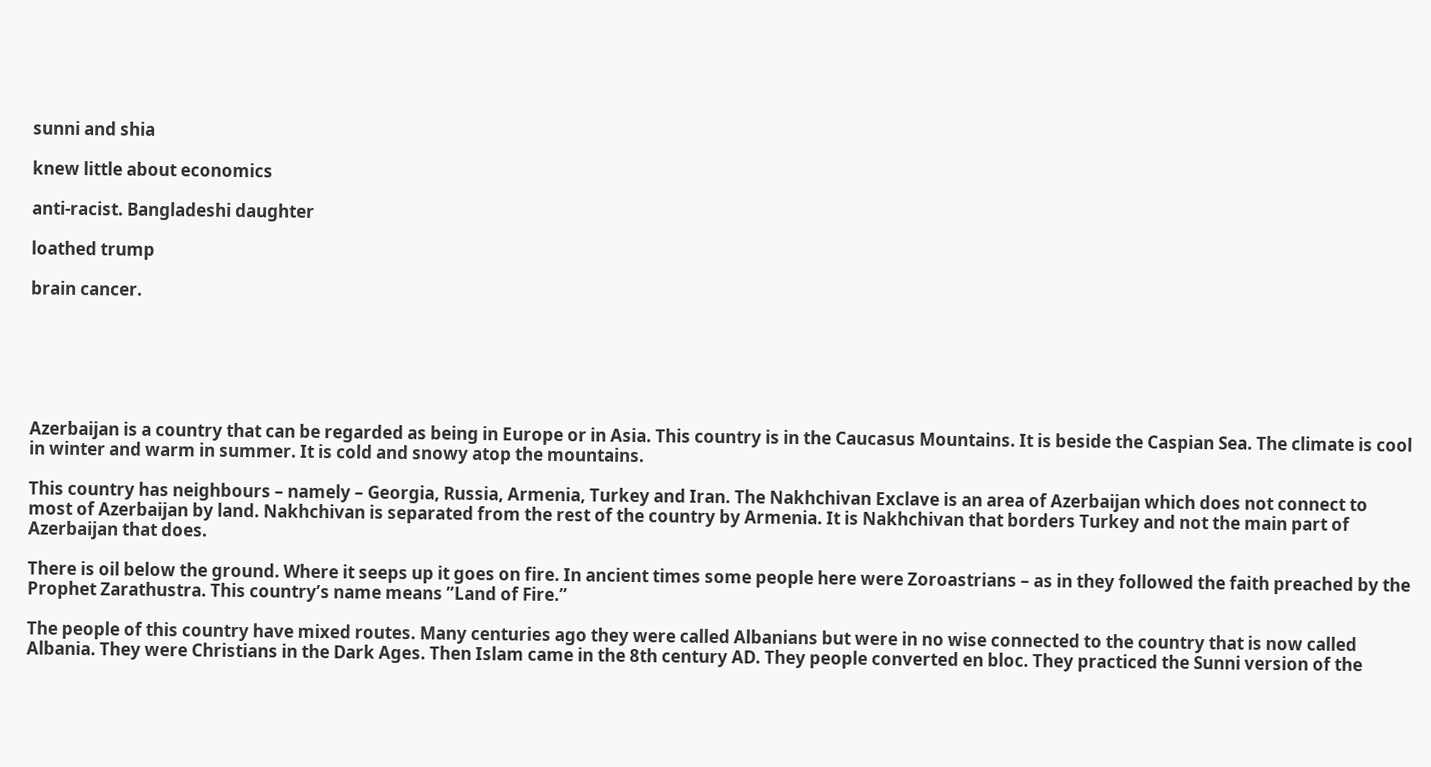sunni and shia

knew little about economics

anti-racist. Bangladeshi daughter

loathed trump

brain cancer.






Azerbaijan is a country that can be regarded as being in Europe or in Asia. This country is in the Caucasus Mountains. It is beside the Caspian Sea. The climate is cool in winter and warm in summer. It is cold and snowy atop the mountains.

This country has neighbours – namely – Georgia, Russia, Armenia, Turkey and Iran. The Nakhchivan Exclave is an area of Azerbaijan which does not connect to most of Azerbaijan by land. Nakhchivan is separated from the rest of the country by Armenia. It is Nakhchivan that borders Turkey and not the main part of Azerbaijan that does.

There is oil below the ground. Where it seeps up it goes on fire. In ancient times some people here were Zoroastrians – as in they followed the faith preached by the Prophet Zarathustra. This country’s name means ”Land of Fire.”

The people of this country have mixed routes. Many centuries ago they were called Albanians but were in no wise connected to the country that is now called Albania. They were Christians in the Dark Ages. Then Islam came in the 8th century AD. They people converted en bloc. They practiced the Sunni version of the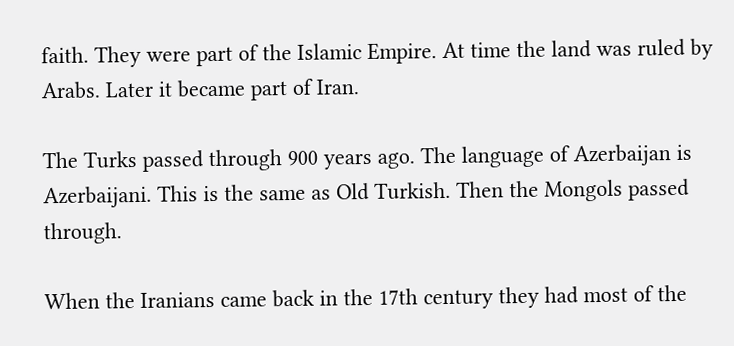faith. They were part of the Islamic Empire. At time the land was ruled by Arabs. Later it became part of Iran.

The Turks passed through 900 years ago. The language of Azerbaijan is Azerbaijani. This is the same as Old Turkish. Then the Mongols passed through.

When the Iranians came back in the 17th century they had most of the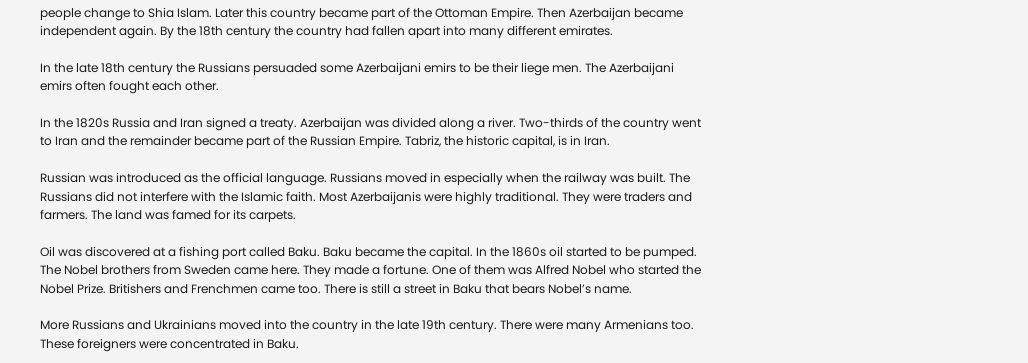people change to Shia Islam. Later this country became part of the Ottoman Empire. Then Azerbaijan became independent again. By the 18th century the country had fallen apart into many different emirates.

In the late 18th century the Russians persuaded some Azerbaijani emirs to be their liege men. The Azerbaijani emirs often fought each other.

In the 1820s Russia and Iran signed a treaty. Azerbaijan was divided along a river. Two-thirds of the country went to Iran and the remainder became part of the Russian Empire. Tabriz, the historic capital, is in Iran.

Russian was introduced as the official language. Russians moved in especially when the railway was built. The Russians did not interfere with the Islamic faith. Most Azerbaijanis were highly traditional. They were traders and farmers. The land was famed for its carpets.

Oil was discovered at a fishing port called Baku. Baku became the capital. In the 1860s oil started to be pumped. The Nobel brothers from Sweden came here. They made a fortune. One of them was Alfred Nobel who started the Nobel Prize. Britishers and Frenchmen came too. There is still a street in Baku that bears Nobel’s name.

More Russians and Ukrainians moved into the country in the late 19th century. There were many Armenians too. These foreigners were concentrated in Baku.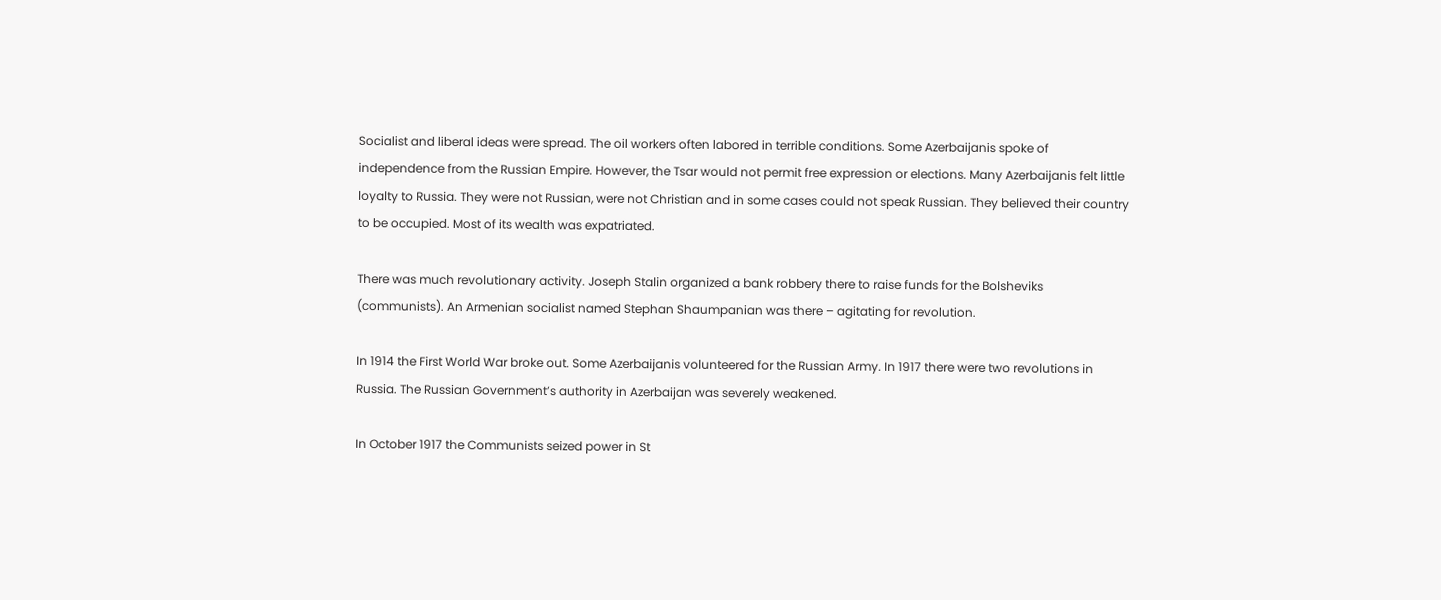Socialist and liberal ideas were spread. The oil workers often labored in terrible conditions. Some Azerbaijanis spoke of independence from the Russian Empire. However, the Tsar would not permit free expression or elections. Many Azerbaijanis felt little loyalty to Russia. They were not Russian, were not Christian and in some cases could not speak Russian. They believed their country to be occupied. Most of its wealth was expatriated.

There was much revolutionary activity. Joseph Stalin organized a bank robbery there to raise funds for the Bolsheviks (communists). An Armenian socialist named Stephan Shaumpanian was there – agitating for revolution.

In 1914 the First World War broke out. Some Azerbaijanis volunteered for the Russian Army. In 1917 there were two revolutions in Russia. The Russian Government’s authority in Azerbaijan was severely weakened.

In October 1917 the Communists seized power in St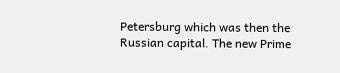Petersburg which was then the Russian capital. The new Prime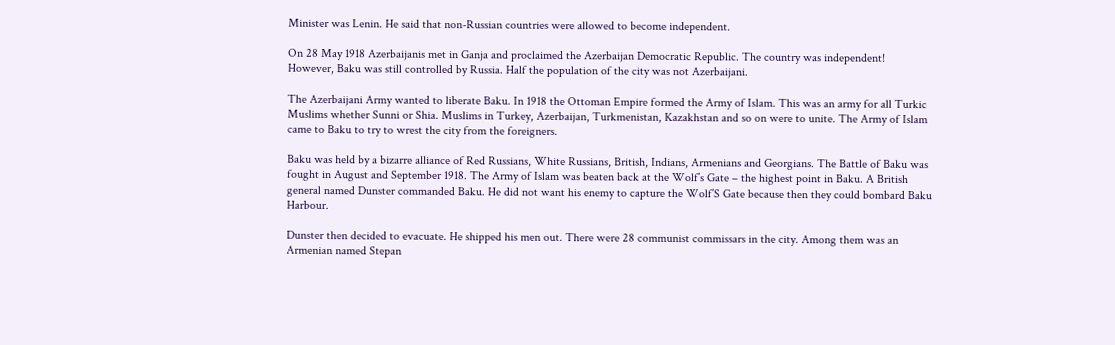Minister was Lenin. He said that non-Russian countries were allowed to become independent.

On 28 May 1918 Azerbaijanis met in Ganja and proclaimed the Azerbaijan Democratic Republic. The country was independent! However, Baku was still controlled by Russia. Half the population of the city was not Azerbaijani.

The Azerbaijani Army wanted to liberate Baku. In 1918 the Ottoman Empire formed the Army of Islam. This was an army for all Turkic Muslims whether Sunni or Shia. Muslims in Turkey, Azerbaijan, Turkmenistan, Kazakhstan and so on were to unite. The Army of Islam came to Baku to try to wrest the city from the foreigners.

Baku was held by a bizarre alliance of Red Russians, White Russians, British, Indians, Armenians and Georgians. The Battle of Baku was fought in August and September 1918. The Army of Islam was beaten back at the Wolf’s Gate – the highest point in Baku. A British general named Dunster commanded Baku. He did not want his enemy to capture the Wolf’S Gate because then they could bombard Baku Harbour.

Dunster then decided to evacuate. He shipped his men out. There were 28 communist commissars in the city. Among them was an Armenian named Stepan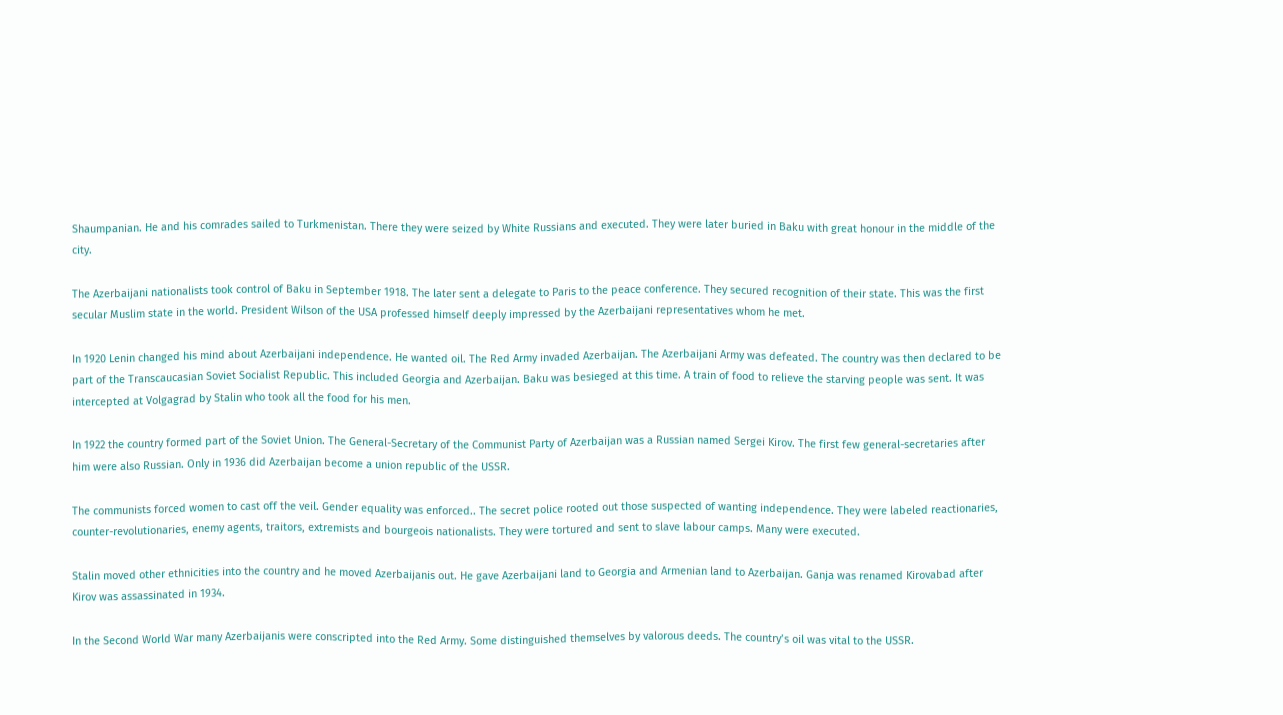Shaumpanian. He and his comrades sailed to Turkmenistan. There they were seized by White Russians and executed. They were later buried in Baku with great honour in the middle of the city.

The Azerbaijani nationalists took control of Baku in September 1918. The later sent a delegate to Paris to the peace conference. They secured recognition of their state. This was the first secular Muslim state in the world. President Wilson of the USA professed himself deeply impressed by the Azerbaijani representatives whom he met.

In 1920 Lenin changed his mind about Azerbaijani independence. He wanted oil. The Red Army invaded Azerbaijan. The Azerbaijani Army was defeated. The country was then declared to be part of the Transcaucasian Soviet Socialist Republic. This included Georgia and Azerbaijan. Baku was besieged at this time. A train of food to relieve the starving people was sent. It was intercepted at Volgagrad by Stalin who took all the food for his men.

In 1922 the country formed part of the Soviet Union. The General-Secretary of the Communist Party of Azerbaijan was a Russian named Sergei Kirov. The first few general-secretaries after him were also Russian. Only in 1936 did Azerbaijan become a union republic of the USSR.

The communists forced women to cast off the veil. Gender equality was enforced.. The secret police rooted out those suspected of wanting independence. They were labeled reactionaries, counter-revolutionaries, enemy agents, traitors, extremists and bourgeois nationalists. They were tortured and sent to slave labour camps. Many were executed.

Stalin moved other ethnicities into the country and he moved Azerbaijanis out. He gave Azerbaijani land to Georgia and Armenian land to Azerbaijan. Ganja was renamed Kirovabad after Kirov was assassinated in 1934.

In the Second World War many Azerbaijanis were conscripted into the Red Army. Some distinguished themselves by valorous deeds. The country’s oil was vital to the USSR.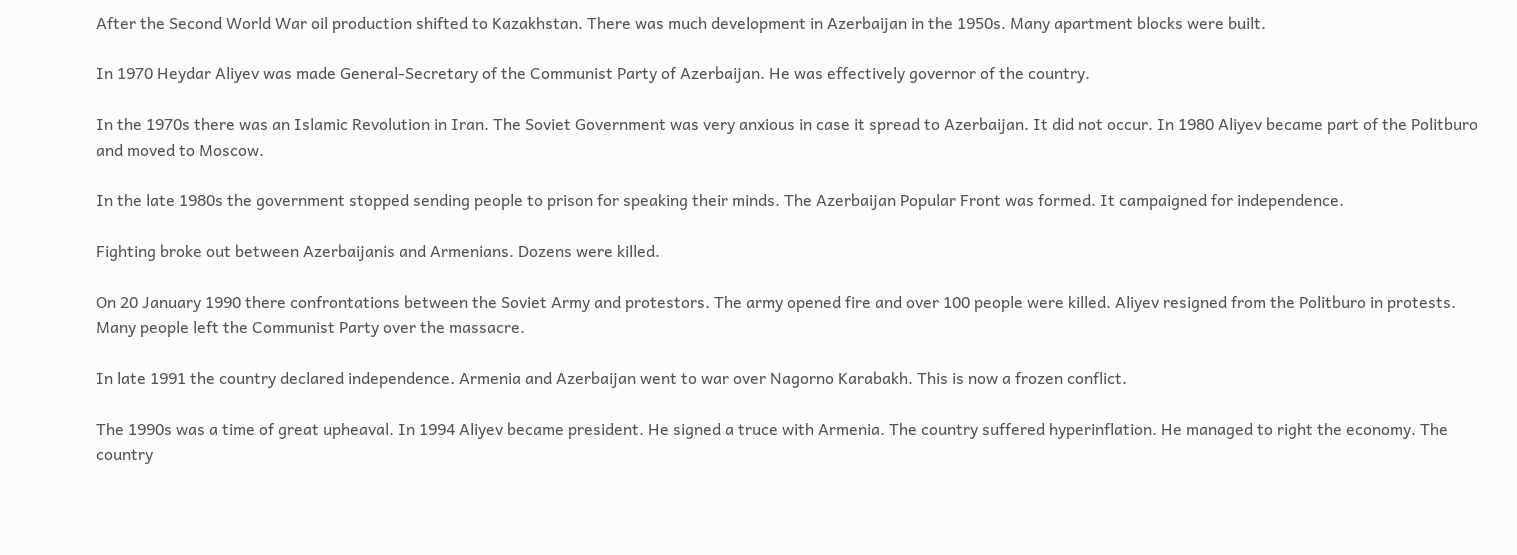After the Second World War oil production shifted to Kazakhstan. There was much development in Azerbaijan in the 1950s. Many apartment blocks were built.

In 1970 Heydar Aliyev was made General-Secretary of the Communist Party of Azerbaijan. He was effectively governor of the country.

In the 1970s there was an Islamic Revolution in Iran. The Soviet Government was very anxious in case it spread to Azerbaijan. It did not occur. In 1980 Aliyev became part of the Politburo and moved to Moscow.

In the late 1980s the government stopped sending people to prison for speaking their minds. The Azerbaijan Popular Front was formed. It campaigned for independence.

Fighting broke out between Azerbaijanis and Armenians. Dozens were killed.

On 20 January 1990 there confrontations between the Soviet Army and protestors. The army opened fire and over 100 people were killed. Aliyev resigned from the Politburo in protests. Many people left the Communist Party over the massacre.

In late 1991 the country declared independence. Armenia and Azerbaijan went to war over Nagorno Karabakh. This is now a frozen conflict.

The 1990s was a time of great upheaval. In 1994 Aliyev became president. He signed a truce with Armenia. The country suffered hyperinflation. He managed to right the economy. The country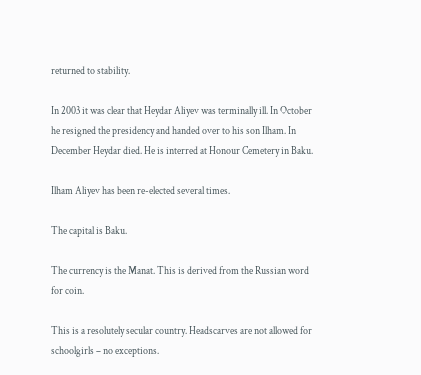returned to stability.

In 2003 it was clear that Heydar Aliyev was terminally ill. In October he resigned the presidency and handed over to his son Ilham. In December Heydar died. He is interred at Honour Cemetery in Baku.

Ilham Aliyev has been re-elected several times.

The capital is Baku.

The currency is the Manat. This is derived from the Russian word for coin.

This is a resolutely secular country. Headscarves are not allowed for schoolgirls – no exceptions.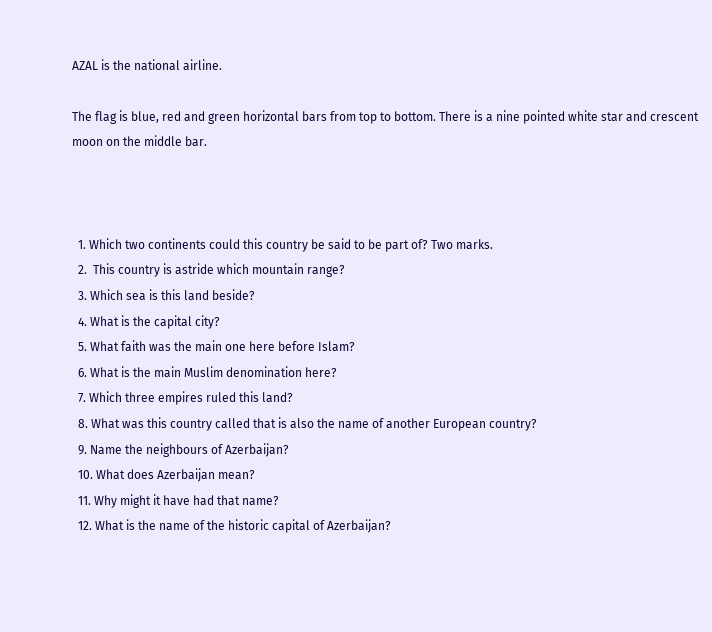AZAL is the national airline.

The flag is blue, red and green horizontal bars from top to bottom. There is a nine pointed white star and crescent moon on the middle bar.



  1. Which two continents could this country be said to be part of? Two marks.
  2.  This country is astride which mountain range?
  3. Which sea is this land beside?
  4. What is the capital city?
  5. What faith was the main one here before Islam?
  6. What is the main Muslim denomination here?
  7. Which three empires ruled this land?
  8. What was this country called that is also the name of another European country?
  9. Name the neighbours of Azerbaijan?
  10. What does Azerbaijan mean?
  11. Why might it have had that name?
  12. What is the name of the historic capital of Azerbaijan?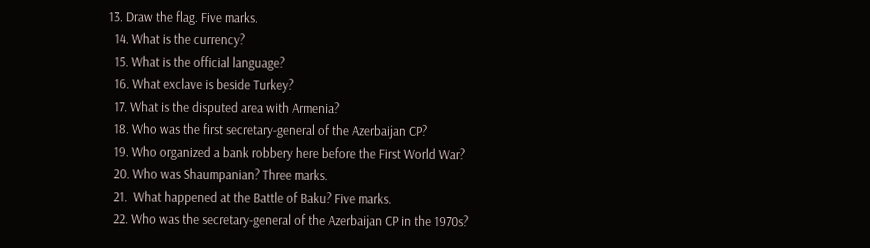13. Draw the flag. Five marks.
  14. What is the currency?
  15. What is the official language?
  16. What exclave is beside Turkey?
  17. What is the disputed area with Armenia?
  18. Who was the first secretary-general of the Azerbaijan CP?
  19. Who organized a bank robbery here before the First World War?
  20. Who was Shaumpanian? Three marks.
  21.  What happened at the Battle of Baku? Five marks.
  22. Who was the secretary-general of the Azerbaijan CP in the 1970s?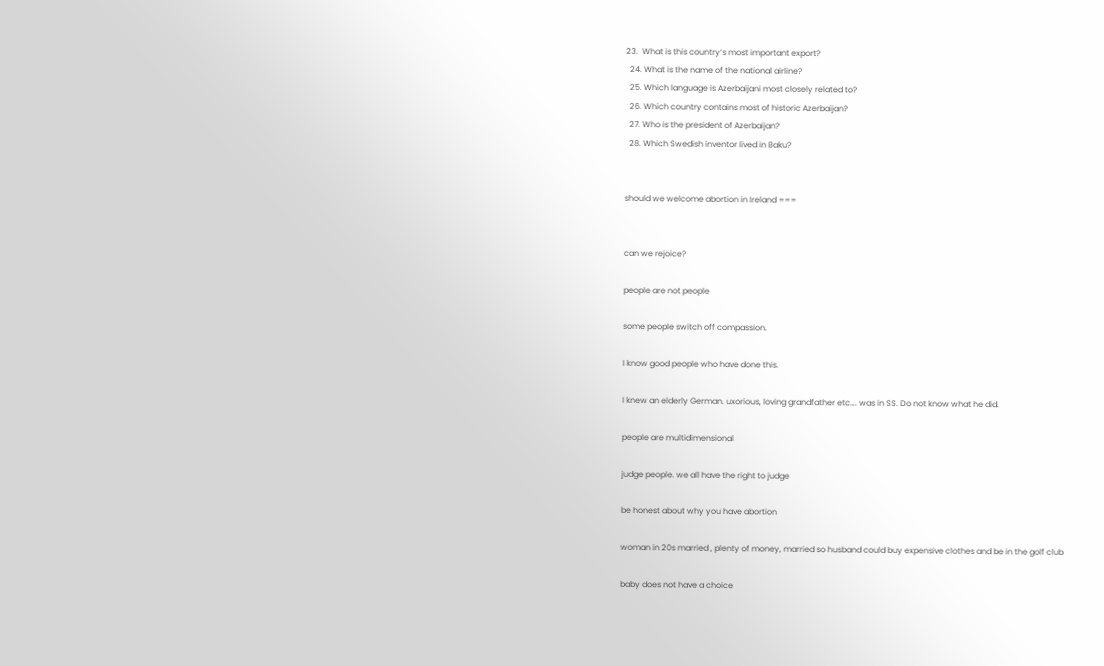23.  What is this country’s most important export?
  24. What is the name of the national airline?
  25. Which language is Azerbaijani most closely related to?
  26. Which country contains most of historic Azerbaijan?
  27. Who is the president of Azerbaijan?
  28. Which Swedish inventor lived in Baku?


should we welcome abortion in Ireland ===


can we rejoice?

people are not people

some people switch off compassion.

I know good people who have done this.

I knew an elderly German. uxorious, loving grandfather etc…. was in SS. Do not know what he did.

people are multidimensional

judge people. we all have the right to judge

be honest about why you have abortion

woman in 20s married , plenty of money, married so husband could buy expensive clothes and be in the golf club

baby does not have a choice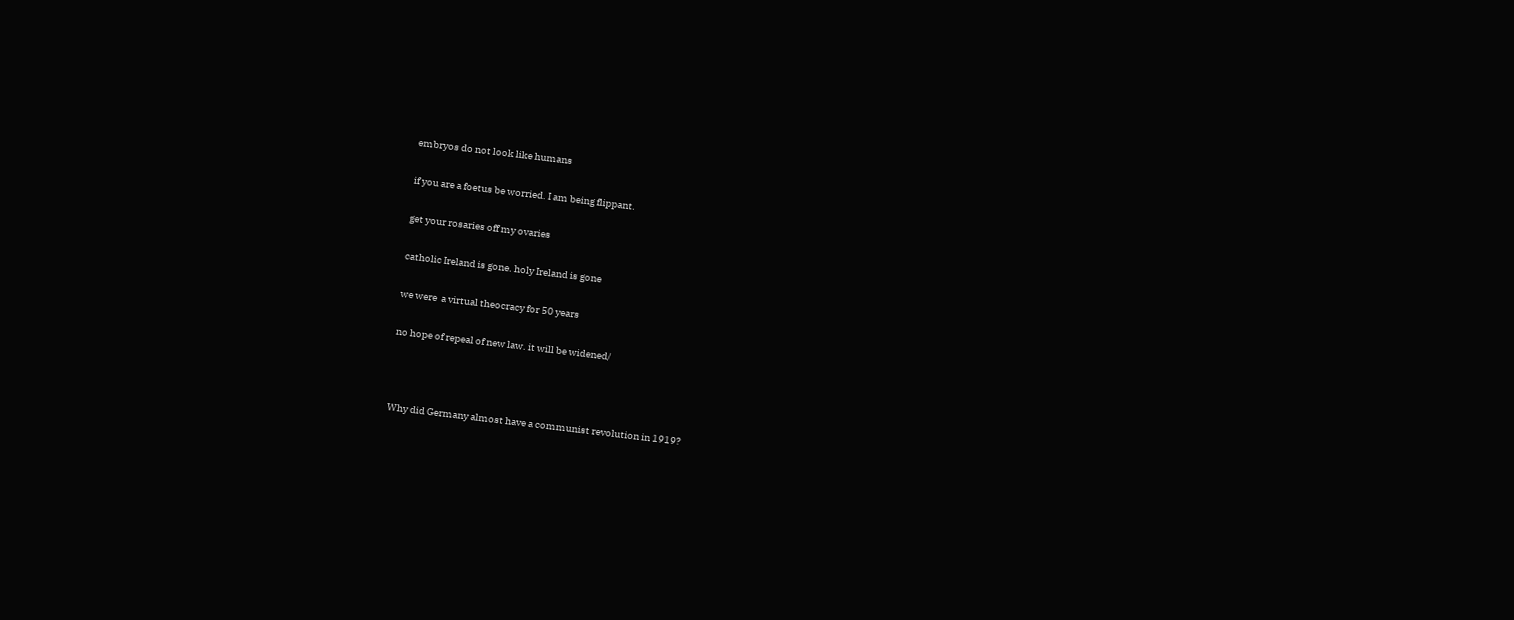embryos do not look like humans

if you are a foetus be worried. I am being flippant.

get your rosaries off my ovaries

catholic Ireland is gone. holy Ireland is gone

we were  a virtual theocracy for 50 years

no hope of repeal of new law. it will be widened/



Why did Germany almost have a communist revolution in 1919?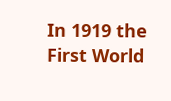In 1919 the First World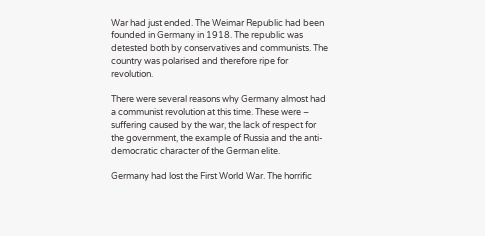War had just ended. The Weimar Republic had been founded in Germany in 1918. The republic was detested both by conservatives and communists. The country was polarised and therefore ripe for revolution.

There were several reasons why Germany almost had a communist revolution at this time. These were – suffering caused by the war, the lack of respect for the government, the example of Russia and the anti-democratic character of the German elite.

Germany had lost the First World War. The horrific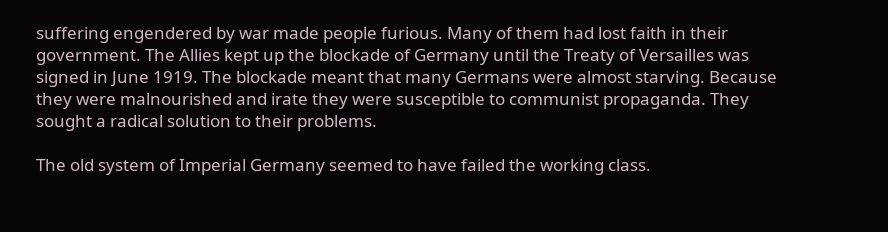suffering engendered by war made people furious. Many of them had lost faith in their government. The Allies kept up the blockade of Germany until the Treaty of Versailles was signed in June 1919. The blockade meant that many Germans were almost starving. Because they were malnourished and irate they were susceptible to communist propaganda. They sought a radical solution to their problems.

The old system of Imperial Germany seemed to have failed the working class.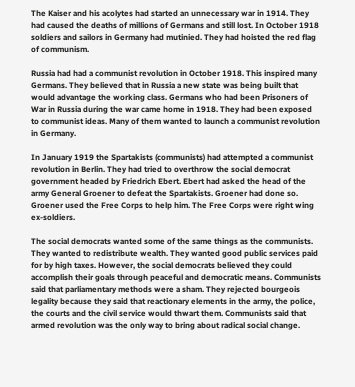The Kaiser and his acolytes had started an unnecessary war in 1914. They had caused the deaths of millions of Germans and still lost. In October 1918 soldiers and sailors in Germany had mutinied. They had hoisted the red flag of communism.

Russia had had a communist revolution in October 1918. This inspired many Germans. They believed that in Russia a new state was being built that would advantage the working class. Germans who had been Prisoners of War in Russia during the war came home in 1918. They had been exposed to communist ideas. Many of them wanted to launch a communist revolution in Germany.

In January 1919 the Spartakists (communists) had attempted a communist revolution in Berlin. They had tried to overthrow the social democrat government headed by Friedrich Ebert. Ebert had asked the head of the army General Groener to defeat the Spartakists. Groener had done so. Groener used the Free Corps to help him. The Free Corps were right wing ex-soldiers.

The social democrats wanted some of the same things as the communists. They wanted to redistribute wealth. They wanted good public services paid for by high taxes. However, the social democrats believed they could accomplish their goals through peaceful and democratic means. Communists said that parliamentary methods were a sham. They rejected bourgeois legality because they said that reactionary elements in the army, the police, the courts and the civil service would thwart them. Communists said that armed revolution was the only way to bring about radical social change.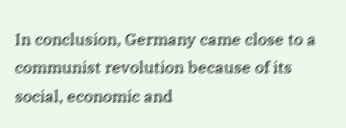In conclusion, Germany came close to a communist revolution because of its social, economic and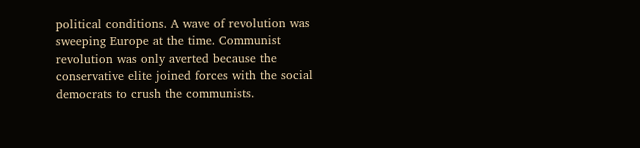political conditions. A wave of revolution was sweeping Europe at the time. Communist revolution was only averted because the conservative elite joined forces with the social democrats to crush the communists.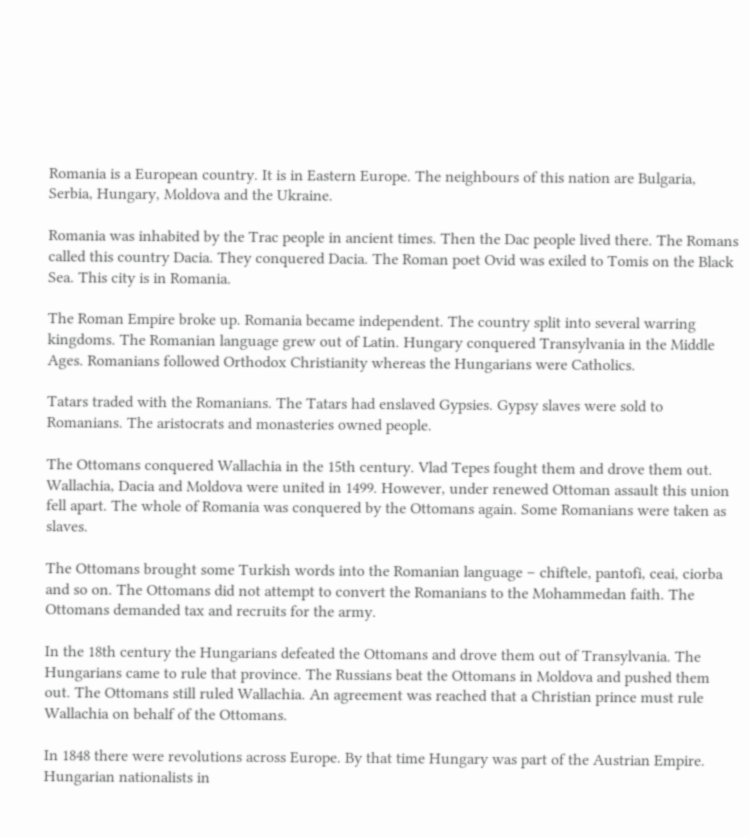Romania is a European country. It is in Eastern Europe. The neighbours of this nation are Bulgaria, Serbia, Hungary, Moldova and the Ukraine.

Romania was inhabited by the Trac people in ancient times. Then the Dac people lived there. The Romans called this country Dacia. They conquered Dacia. The Roman poet Ovid was exiled to Tomis on the Black Sea. This city is in Romania.

The Roman Empire broke up. Romania became independent. The country split into several warring kingdoms. The Romanian language grew out of Latin. Hungary conquered Transylvania in the Middle Ages. Romanians followed Orthodox Christianity whereas the Hungarians were Catholics.

Tatars traded with the Romanians. The Tatars had enslaved Gypsies. Gypsy slaves were sold to Romanians. The aristocrats and monasteries owned people.

The Ottomans conquered Wallachia in the 15th century. Vlad Tepes fought them and drove them out. Wallachia, Dacia and Moldova were united in 1499. However, under renewed Ottoman assault this union fell apart. The whole of Romania was conquered by the Ottomans again. Some Romanians were taken as slaves.

The Ottomans brought some Turkish words into the Romanian language – chiftele, pantofi, ceai, ciorba and so on. The Ottomans did not attempt to convert the Romanians to the Mohammedan faith. The Ottomans demanded tax and recruits for the army.

In the 18th century the Hungarians defeated the Ottomans and drove them out of Transylvania. The Hungarians came to rule that province. The Russians beat the Ottomans in Moldova and pushed them out. The Ottomans still ruled Wallachia. An agreement was reached that a Christian prince must rule Wallachia on behalf of the Ottomans.

In 1848 there were revolutions across Europe. By that time Hungary was part of the Austrian Empire. Hungarian nationalists in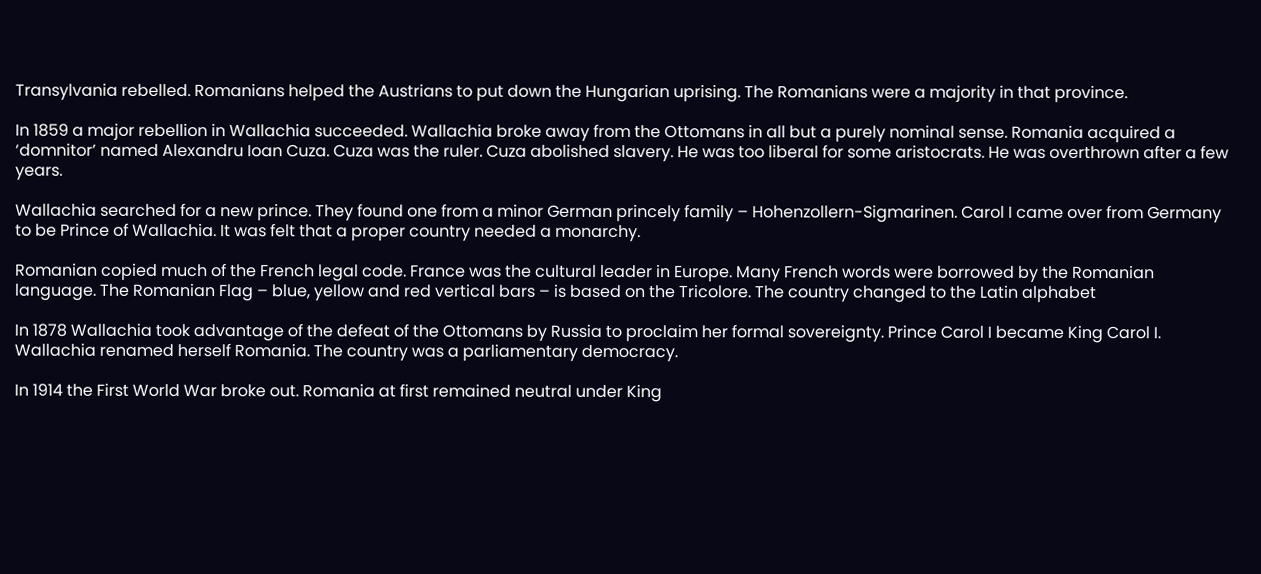Transylvania rebelled. Romanians helped the Austrians to put down the Hungarian uprising. The Romanians were a majority in that province.

In 1859 a major rebellion in Wallachia succeeded. Wallachia broke away from the Ottomans in all but a purely nominal sense. Romania acquired a ‘domnitor’ named Alexandru Ioan Cuza. Cuza was the ruler. Cuza abolished slavery. He was too liberal for some aristocrats. He was overthrown after a few years.

Wallachia searched for a new prince. They found one from a minor German princely family – Hohenzollern-Sigmarinen. Carol I came over from Germany to be Prince of Wallachia. It was felt that a proper country needed a monarchy.

Romanian copied much of the French legal code. France was the cultural leader in Europe. Many French words were borrowed by the Romanian language. The Romanian Flag – blue, yellow and red vertical bars – is based on the Tricolore. The country changed to the Latin alphabet

In 1878 Wallachia took advantage of the defeat of the Ottomans by Russia to proclaim her formal sovereignty. Prince Carol I became King Carol I. Wallachia renamed herself Romania. The country was a parliamentary democracy.

In 1914 the First World War broke out. Romania at first remained neutral under King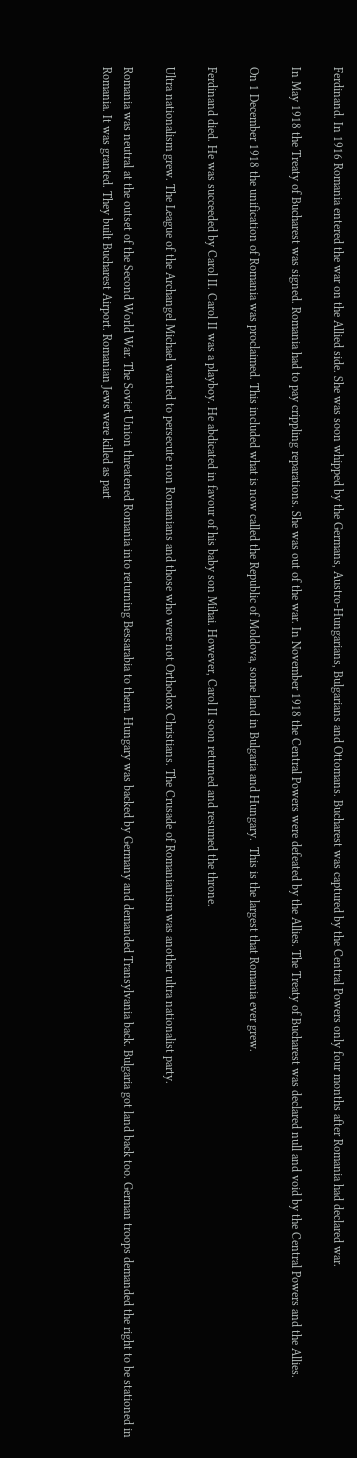Ferdinand. In 1916 Romania entered the war on the Allied side. She was soon whipped by the Germans, Austro-Hungarians, Bulgarians and Ottomans. Bucharest was captured by the Central Powers only four months after Romania had declared war.

In May 1918 the Treaty of Bucharest was signed. Romania had to pay crippling reparations. She was out of the war. In November 1918 the Central Powers were defeated by the Allies. The Treaty of Bucharest was declared null and void by the Central Powers and the Allies.

On 1 December 1918 the unification of Romania was proclaimed. This included what is now called the Republic of Moldova, some land in Bulgaria and Hungary.  This is the largest that Romania ever grew.

Ferdinand died. He was succeeded by Carol II. Carol II was a playboy. He abdicated in favour of his baby son Mihai. However, Carol II soon returned and resumed the throne.

Ultra nationalism grew. The League of the Archangel Michael wanted to persecute non Romanians and those who were not Orthodox Christians. The Crusade of Romanianism was another ultra nationalist party.

Romania was neutral at the outset of the Second World War. The Soviet Union threatened Romania into returning Bessarabia to them. Hungary was backed by Germany and demanded Transylvania back. Bulgaria got land back too. German troops demanded the right to be stationed in Romania. It was granted. They built Bucharest Airport. Romanian Jews were killed as part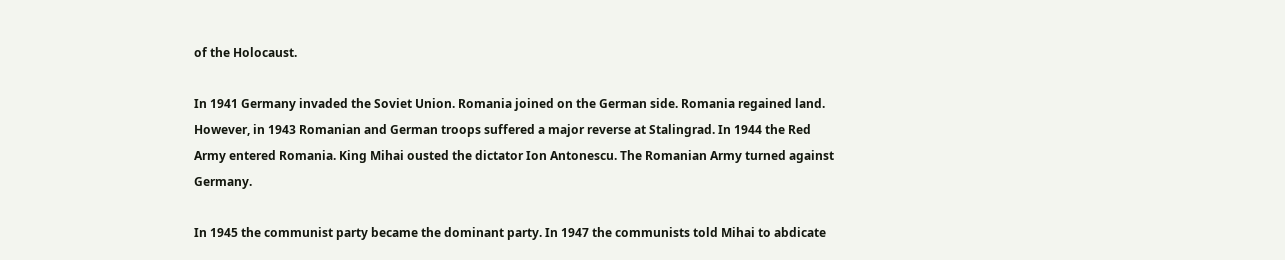of the Holocaust.

In 1941 Germany invaded the Soviet Union. Romania joined on the German side. Romania regained land. However, in 1943 Romanian and German troops suffered a major reverse at Stalingrad. In 1944 the Red Army entered Romania. King Mihai ousted the dictator Ion Antonescu. The Romanian Army turned against Germany.

In 1945 the communist party became the dominant party. In 1947 the communists told Mihai to abdicate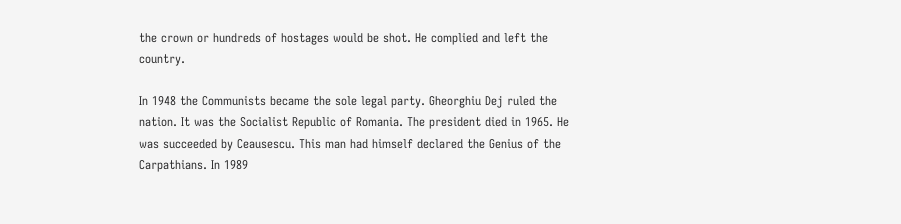the crown or hundreds of hostages would be shot. He complied and left the country.

In 1948 the Communists became the sole legal party. Gheorghiu Dej ruled the nation. It was the Socialist Republic of Romania. The president died in 1965. He was succeeded by Ceausescu. This man had himself declared the Genius of the Carpathians. In 1989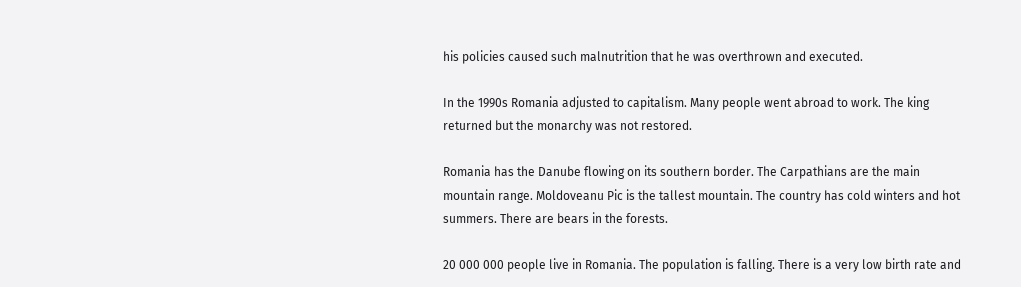his policies caused such malnutrition that he was overthrown and executed.

In the 1990s Romania adjusted to capitalism. Many people went abroad to work. The king returned but the monarchy was not restored.

Romania has the Danube flowing on its southern border. The Carpathians are the main mountain range. Moldoveanu Pic is the tallest mountain. The country has cold winters and hot summers. There are bears in the forests.

20 000 000 people live in Romania. The population is falling. There is a very low birth rate and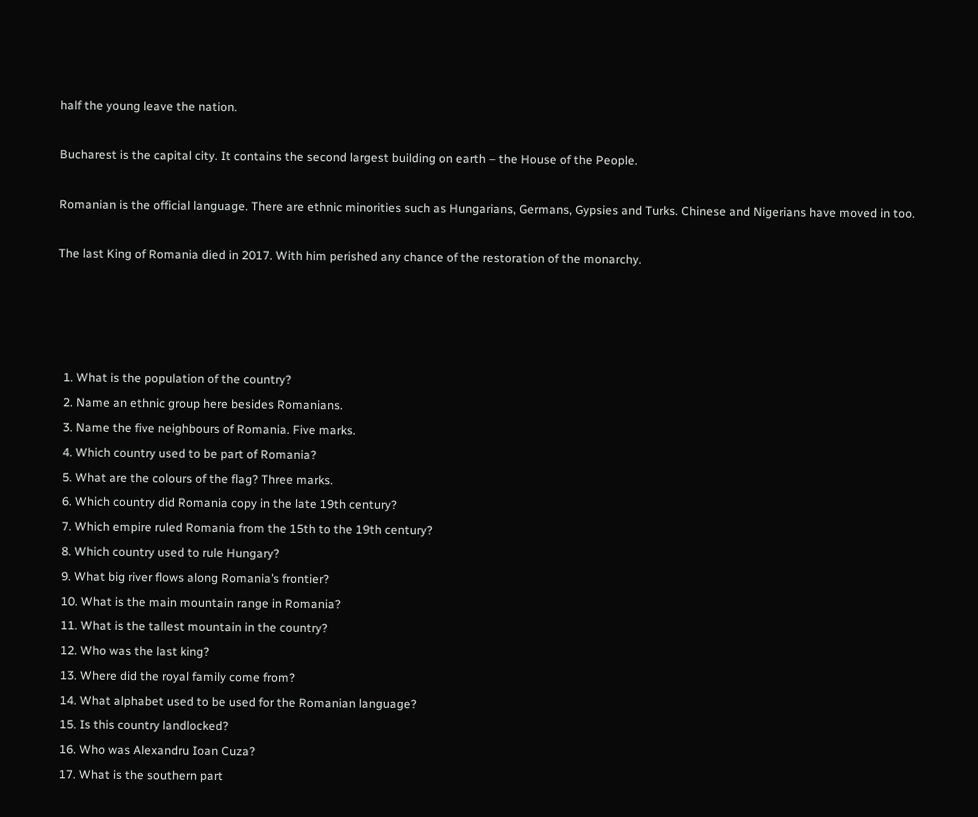half the young leave the nation.

Bucharest is the capital city. It contains the second largest building on earth – the House of the People.

Romanian is the official language. There are ethnic minorities such as Hungarians, Germans, Gypsies and Turks. Chinese and Nigerians have moved in too.

The last King of Romania died in 2017. With him perished any chance of the restoration of the monarchy.




  1. What is the population of the country?
  2. Name an ethnic group here besides Romanians.
  3. Name the five neighbours of Romania. Five marks.
  4. Which country used to be part of Romania?
  5. What are the colours of the flag? Three marks.
  6. Which country did Romania copy in the late 19th century?
  7. Which empire ruled Romania from the 15th to the 19th century?
  8. Which country used to rule Hungary?
  9. What big river flows along Romania’s frontier?
  10. What is the main mountain range in Romania?
  11. What is the tallest mountain in the country?
  12. Who was the last king?
  13. Where did the royal family come from?
  14. What alphabet used to be used for the Romanian language?
  15. Is this country landlocked?
  16. Who was Alexandru Ioan Cuza?
  17. What is the southern part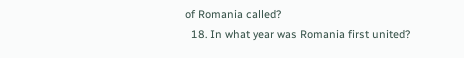of Romania called?
  18. In what year was Romania first united?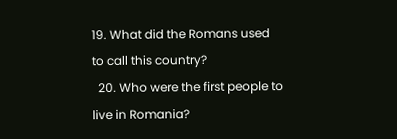19. What did the Romans used to call this country?
  20. Who were the first people to live in Romania?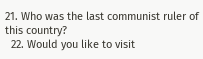21. Who was the last communist ruler of this country?
  22. Would you like to visit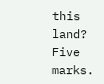this land? Five marks.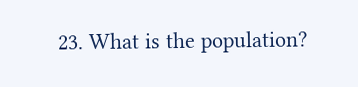23. What is the population?